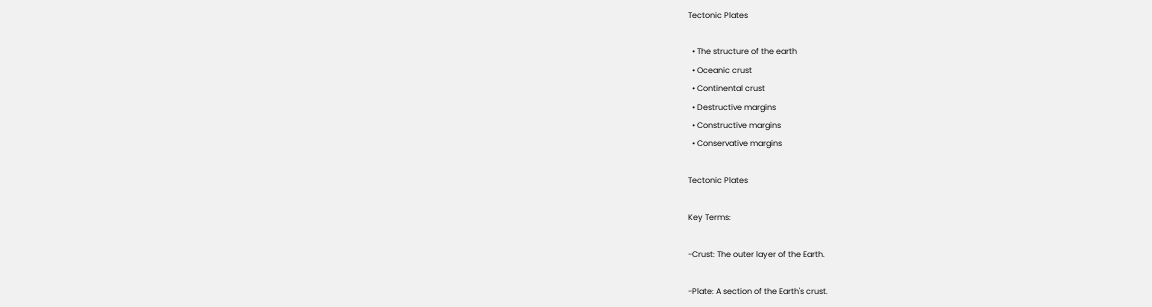Tectonic Plates

  • The structure of the earth
  • Oceanic crust
  • Continental crust
  • Destructive margins
  • Constructive margins
  • Conservative margins

Tectonic Plates

Key Terms:

-Crust: The outer layer of the Earth.

-Plate: A section of the Earth's crust.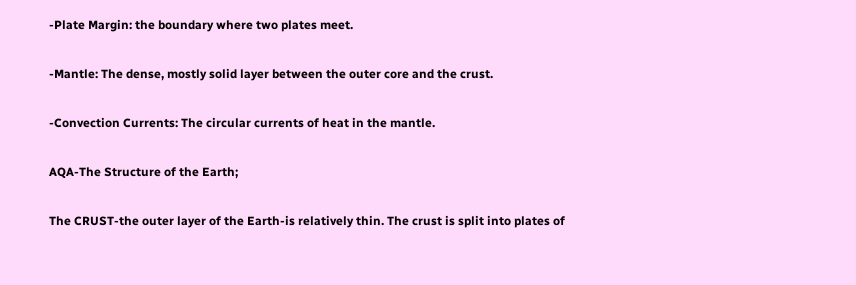-Plate Margin: the boundary where two plates meet.

-Mantle: The dense, mostly solid layer between the outer core and the crust.

-Convection Currents: The circular currents of heat in the mantle.

AQA-The Structure of the Earth;

The CRUST-the outer layer of the Earth-is relatively thin. The crust is split into plates of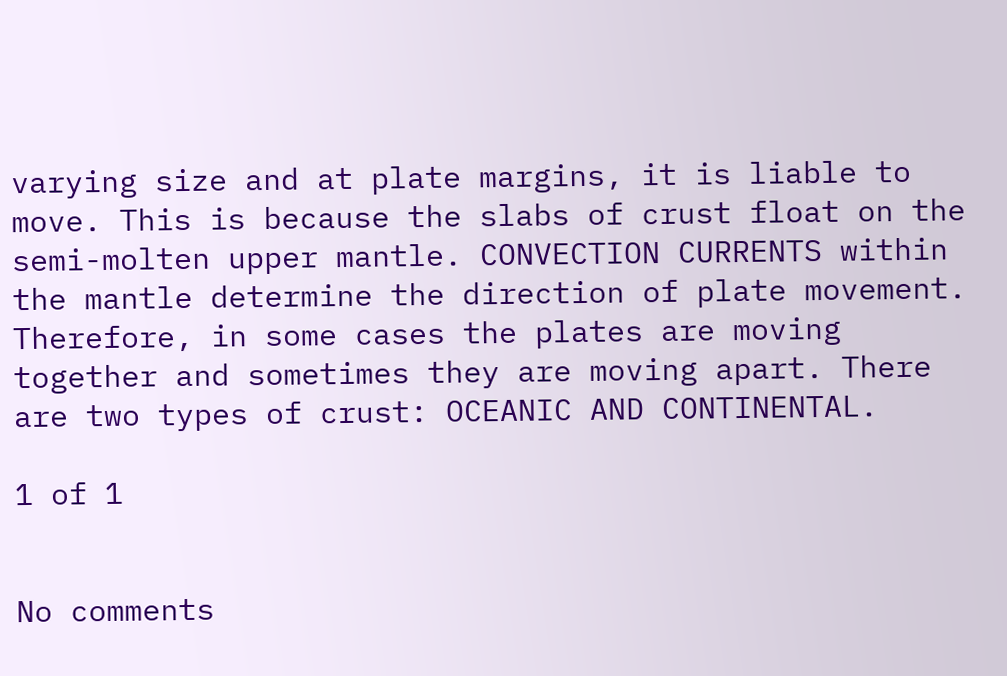varying size and at plate margins, it is liable to move. This is because the slabs of crust float on the semi-molten upper mantle. CONVECTION CURRENTS within the mantle determine the direction of plate movement. Therefore, in some cases the plates are moving together and sometimes they are moving apart. There are two types of crust: OCEANIC AND CONTINENTAL.

1 of 1


No comments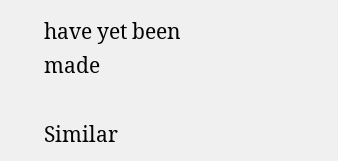have yet been made

Similar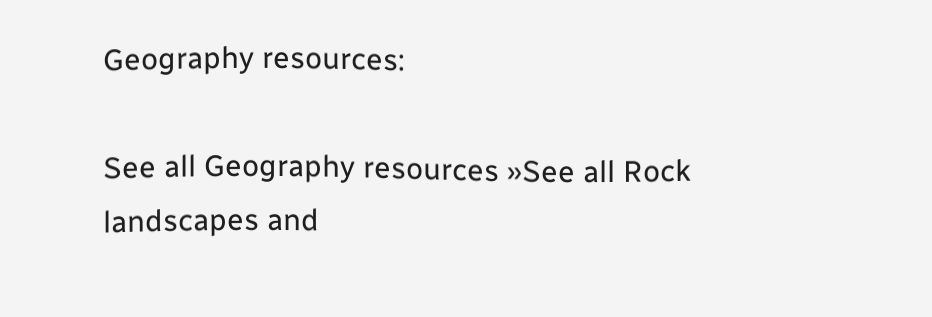Geography resources:

See all Geography resources »See all Rock landscapes and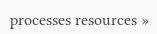processes resources »